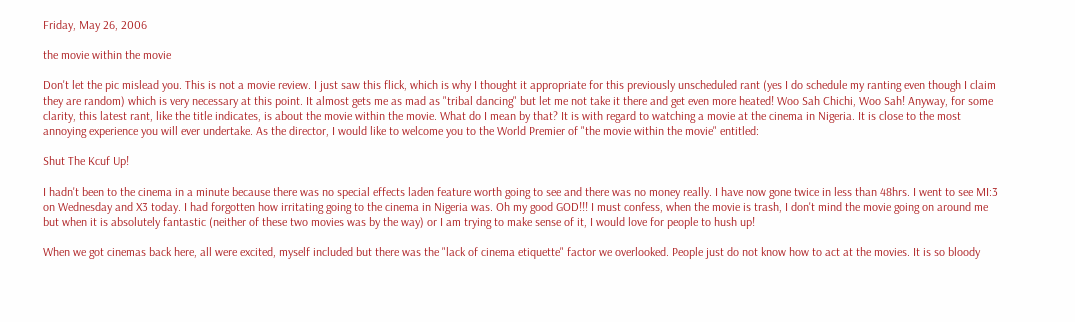Friday, May 26, 2006

the movie within the movie

Don't let the pic mislead you. This is not a movie review. I just saw this flick, which is why I thought it appropriate for this previously unscheduled rant (yes I do schedule my ranting even though I claim they are random) which is very necessary at this point. It almost gets me as mad as "tribal dancing" but let me not take it there and get even more heated! Woo Sah Chichi, Woo Sah! Anyway, for some clarity, this latest rant, like the title indicates, is about the movie within the movie. What do I mean by that? It is with regard to watching a movie at the cinema in Nigeria. It is close to the most annoying experience you will ever undertake. As the director, I would like to welcome you to the World Premier of "the movie within the movie" entitled:

Shut The Kcuf Up!

I hadn't been to the cinema in a minute because there was no special effects laden feature worth going to see and there was no money really. I have now gone twice in less than 48hrs. I went to see MI:3 on Wednesday and X3 today. I had forgotten how irritating going to the cinema in Nigeria was. Oh my good GOD!!! I must confess, when the movie is trash, I don't mind the movie going on around me but when it is absolutely fantastic (neither of these two movies was by the way) or I am trying to make sense of it, I would love for people to hush up!

When we got cinemas back here, all were excited, myself included but there was the "lack of cinema etiquette" factor we overlooked. People just do not know how to act at the movies. It is so bloody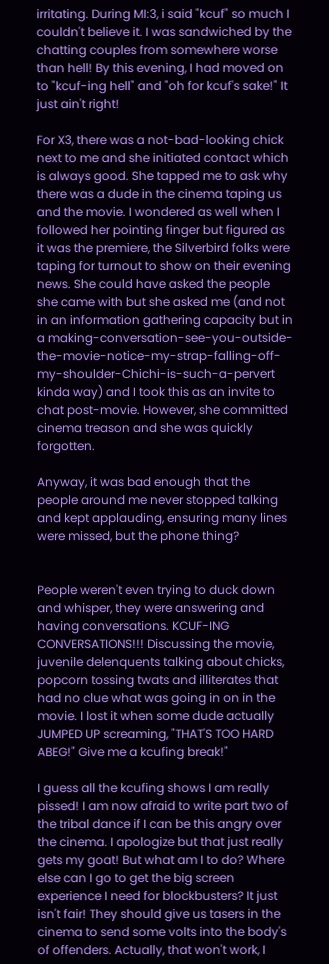irritating. During MI:3, i said "kcuf" so much I couldn't believe it. I was sandwiched by the chatting couples from somewhere worse than hell! By this evening, I had moved on to "kcuf-ing hell" and "oh for kcuf's sake!" It just ain't right!

For X3, there was a not-bad-looking chick next to me and she initiated contact which is always good. She tapped me to ask why there was a dude in the cinema taping us and the movie. I wondered as well when I followed her pointing finger but figured as it was the premiere, the Silverbird folks were taping for turnout to show on their evening news. She could have asked the people she came with but she asked me (and not in an information gathering capacity but in a making-conversation-see-you-outside-the-movie-notice-my-strap-falling-off-my-shoulder-Chichi-is-such-a-pervert kinda way) and I took this as an invite to chat post-movie. However, she committed cinema treason and she was quickly forgotten.

Anyway, it was bad enough that the people around me never stopped talking and kept applauding, ensuring many lines were missed, but the phone thing?


People weren't even trying to duck down and whisper, they were answering and having conversations. KCUF-ING CONVERSATIONS!!! Discussing the movie, juvenile delenquents talking about chicks, popcorn tossing twats and illiterates that had no clue what was going in on in the movie. I lost it when some dude actually JUMPED UP screaming, "THAT'S TOO HARD ABEG!" Give me a kcufing break!"

I guess all the kcufing shows I am really pissed! I am now afraid to write part two of the tribal dance if I can be this angry over the cinema. I apologize but that just really gets my goat! But what am I to do? Where else can I go to get the big screen experience I need for blockbusters? It just isn't fair! They should give us tasers in the cinema to send some volts into the body's of offenders. Actually, that won't work, I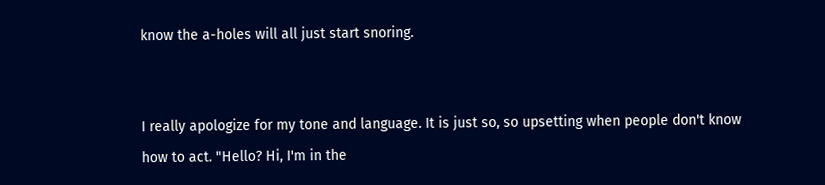know the a-holes will all just start snoring.


I really apologize for my tone and language. It is just so, so upsetting when people don't know how to act. "Hello? Hi, I'm in the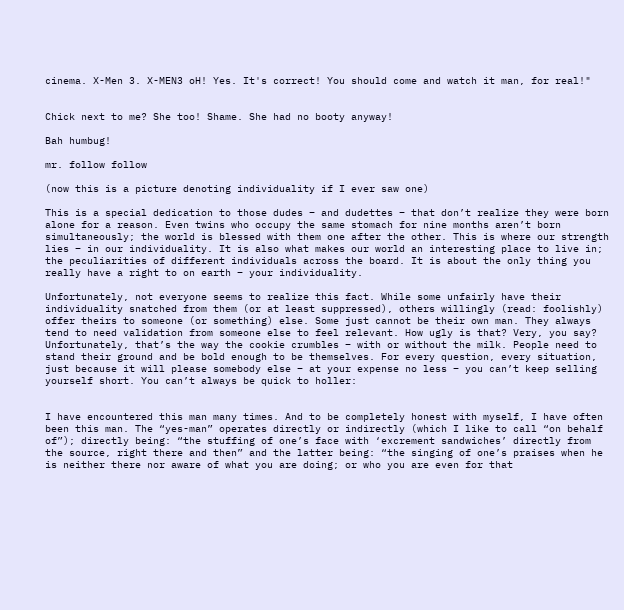cinema. X-Men 3. X-MEN3 oH! Yes. It's correct! You should come and watch it man, for real!"


Chick next to me? She too! Shame. She had no booty anyway!

Bah humbug!

mr. follow follow

(now this is a picture denoting individuality if I ever saw one)

This is a special dedication to those dudes – and dudettes – that don’t realize they were born alone for a reason. Even twins who occupy the same stomach for nine months aren’t born simultaneously; the world is blessed with them one after the other. This is where our strength lies – in our individuality. It is also what makes our world an interesting place to live in; the peculiarities of different individuals across the board. It is about the only thing you really have a right to on earth – your individuality.

Unfortunately, not everyone seems to realize this fact. While some unfairly have their individuality snatched from them (or at least suppressed), others willingly (read: foolishly) offer theirs to someone (or something) else. Some just cannot be their own man. They always tend to need validation from someone else to feel relevant. How ugly is that? Very, you say? Unfortunately, that’s the way the cookie crumbles – with or without the milk. People need to stand their ground and be bold enough to be themselves. For every question, every situation, just because it will please somebody else – at your expense no less – you can’t keep selling yourself short. You can’t always be quick to holler:


I have encountered this man many times. And to be completely honest with myself, I have often been this man. The “yes-man” operates directly or indirectly (which I like to call “on behalf of”); directly being: “the stuffing of one’s face with ‘excrement sandwiches’ directly from the source, right there and then” and the latter being: “the singing of one’s praises when he is neither there nor aware of what you are doing; or who you are even for that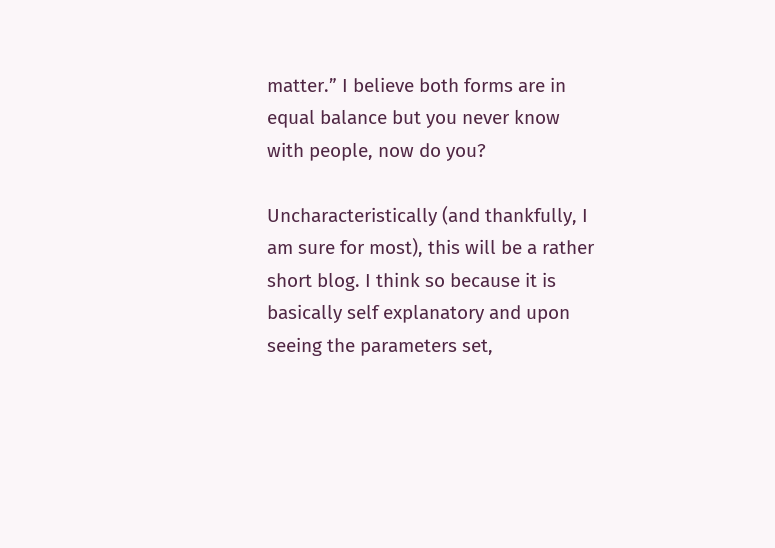matter.” I believe both forms are in equal balance but you never know with people, now do you?

Uncharacteristically (and thankfully, I am sure for most), this will be a rather short blog. I think so because it is basically self explanatory and upon seeing the parameters set,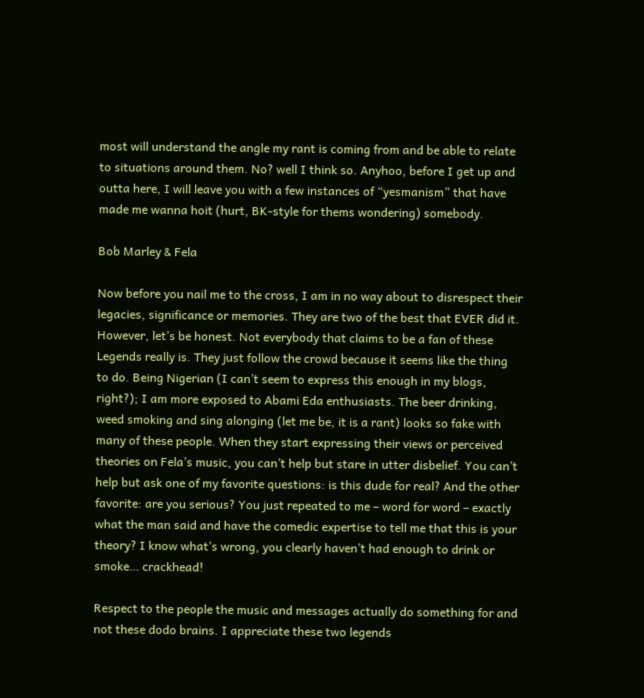most will understand the angle my rant is coming from and be able to relate to situations around them. No? well I think so. Anyhoo, before I get up and outta here, I will leave you with a few instances of “yesmanism” that have made me wanna hoit (hurt, BK-style for thems wondering) somebody.

Bob Marley & Fela

Now before you nail me to the cross, I am in no way about to disrespect their legacies, significance or memories. They are two of the best that EVER did it. However, let’s be honest. Not everybody that claims to be a fan of these Legends really is. They just follow the crowd because it seems like the thing to do. Being Nigerian (I can’t seem to express this enough in my blogs, right?); I am more exposed to Abami Eda enthusiasts. The beer drinking, weed smoking and sing alonging (let me be, it is a rant) looks so fake with many of these people. When they start expressing their views or perceived theories on Fela’s music, you can’t help but stare in utter disbelief. You can’t help but ask one of my favorite questions: is this dude for real? And the other favorite: are you serious? You just repeated to me – word for word – exactly what the man said and have the comedic expertise to tell me that this is your theory? I know what’s wrong, you clearly haven’t had enough to drink or smoke… crackhead!

Respect to the people the music and messages actually do something for and not these dodo brains. I appreciate these two legends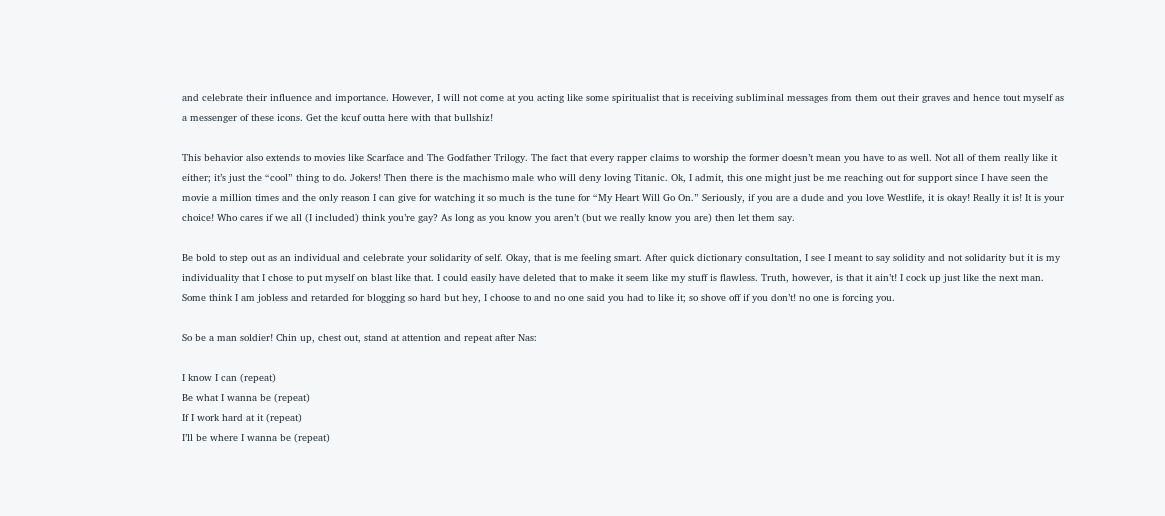and celebrate their influence and importance. However, I will not come at you acting like some spiritualist that is receiving subliminal messages from them out their graves and hence tout myself as a messenger of these icons. Get the kcuf outta here with that bullshiz!

This behavior also extends to movies like Scarface and The Godfather Trilogy. The fact that every rapper claims to worship the former doesn’t mean you have to as well. Not all of them really like it either; it’s just the “cool” thing to do. Jokers! Then there is the machismo male who will deny loving Titanic. Ok, I admit, this one might just be me reaching out for support since I have seen the movie a million times and the only reason I can give for watching it so much is the tune for “My Heart Will Go On.” Seriously, if you are a dude and you love Westlife, it is okay! Really it is! It is your choice! Who cares if we all (I included) think you’re gay? As long as you know you aren’t (but we really know you are) then let them say.

Be bold to step out as an individual and celebrate your solidarity of self. Okay, that is me feeling smart. After quick dictionary consultation, I see I meant to say solidity and not solidarity but it is my individuality that I chose to put myself on blast like that. I could easily have deleted that to make it seem like my stuff is flawless. Truth, however, is that it ain’t! I cock up just like the next man. Some think I am jobless and retarded for blogging so hard but hey, I choose to and no one said you had to like it; so shove off if you don’t! no one is forcing you.

So be a man soldier! Chin up, chest out, stand at attention and repeat after Nas:

I know I can (repeat)
Be what I wanna be (repeat)
If I work hard at it (repeat)
I’ll be where I wanna be (repeat)